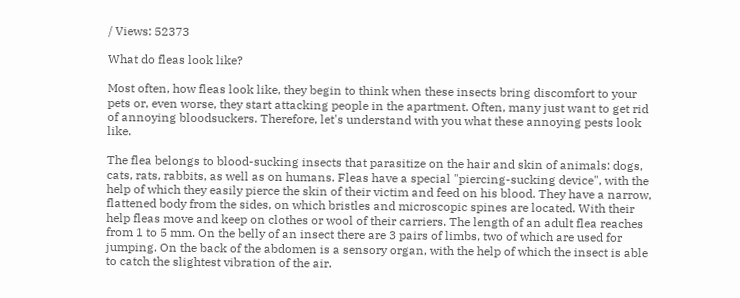/ Views: 52373

What do fleas look like?

Most often, how fleas look like, they begin to think when these insects bring discomfort to your pets or, even worse, they start attacking people in the apartment. Often, many just want to get rid of annoying bloodsuckers. Therefore, let's understand with you what these annoying pests look like.

The flea belongs to blood-sucking insects that parasitize on the hair and skin of animals: dogs, cats, rats, rabbits, as well as on humans. Fleas have a special "piercing-sucking device", with the help of which they easily pierce the skin of their victim and feed on his blood. They have a narrow, flattened body from the sides, on which bristles and microscopic spines are located. With their help fleas move and keep on clothes or wool of their carriers. The length of an adult flea reaches from 1 to 5 mm. On the belly of an insect there are 3 pairs of limbs, two of which are used for jumping. On the back of the abdomen is a sensory organ, with the help of which the insect is able to catch the slightest vibration of the air.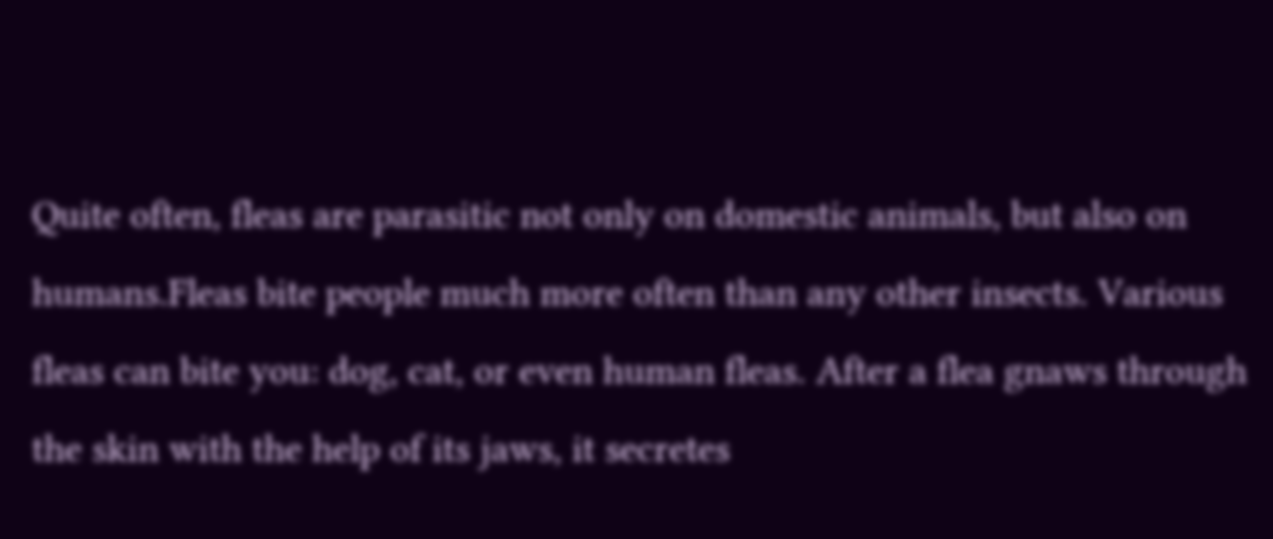Quite often, fleas are parasitic not only on domestic animals, but also on humans.Fleas bite people much more often than any other insects. Various fleas can bite you: dog, cat, or even human fleas. After a flea gnaws through the skin with the help of its jaws, it secretes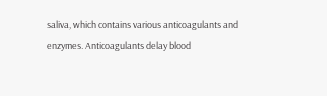saliva, which contains various anticoagulants and enzymes. Anticoagulants delay blood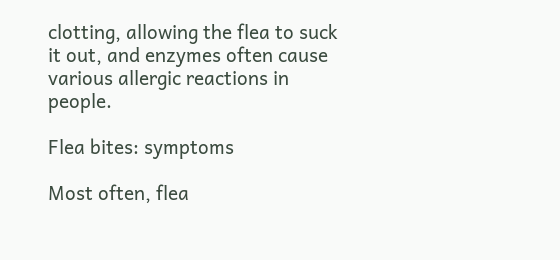clotting, allowing the flea to suck it out, and enzymes often cause various allergic reactions in people.

Flea bites: symptoms

Most often, flea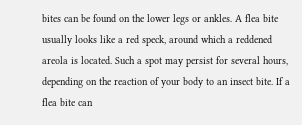bites can be found on the lower legs or ankles. A flea bite usually looks like a red speck, around which a reddened areola is located. Such a spot may persist for several hours, depending on the reaction of your body to an insect bite. If a flea bite can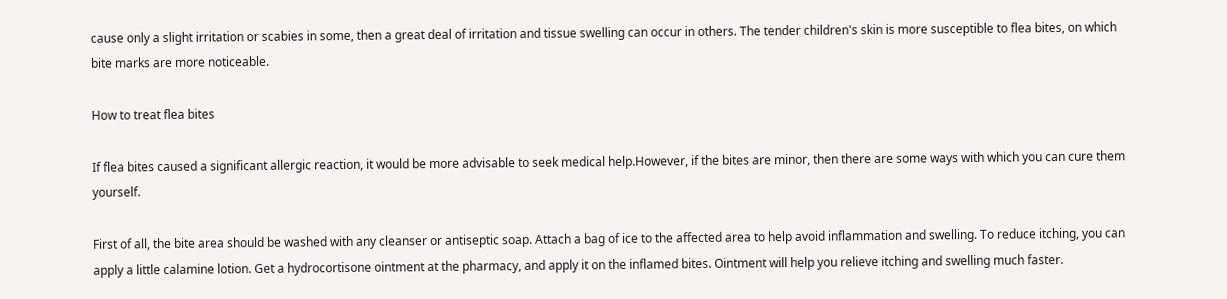cause only a slight irritation or scabies in some, then a great deal of irritation and tissue swelling can occur in others. The tender children's skin is more susceptible to flea bites, on which bite marks are more noticeable.

How to treat flea bites

If flea bites caused a significant allergic reaction, it would be more advisable to seek medical help.However, if the bites are minor, then there are some ways with which you can cure them yourself.

First of all, the bite area should be washed with any cleanser or antiseptic soap. Attach a bag of ice to the affected area to help avoid inflammation and swelling. To reduce itching, you can apply a little calamine lotion. Get a hydrocortisone ointment at the pharmacy, and apply it on the inflamed bites. Ointment will help you relieve itching and swelling much faster.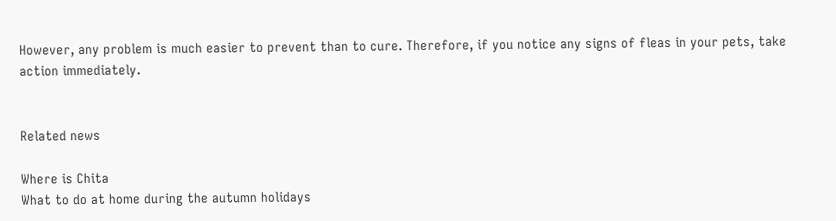However, any problem is much easier to prevent than to cure. Therefore, if you notice any signs of fleas in your pets, take action immediately.


Related news

Where is Chita
What to do at home during the autumn holidays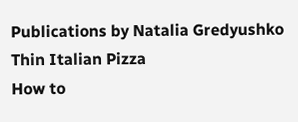Publications by Natalia Gredyushko
Thin Italian Pizza
How to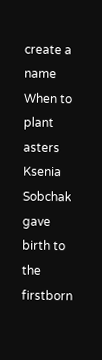create a name
When to plant asters
Ksenia Sobchak gave birth to the firstborn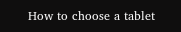How to choose a tablet